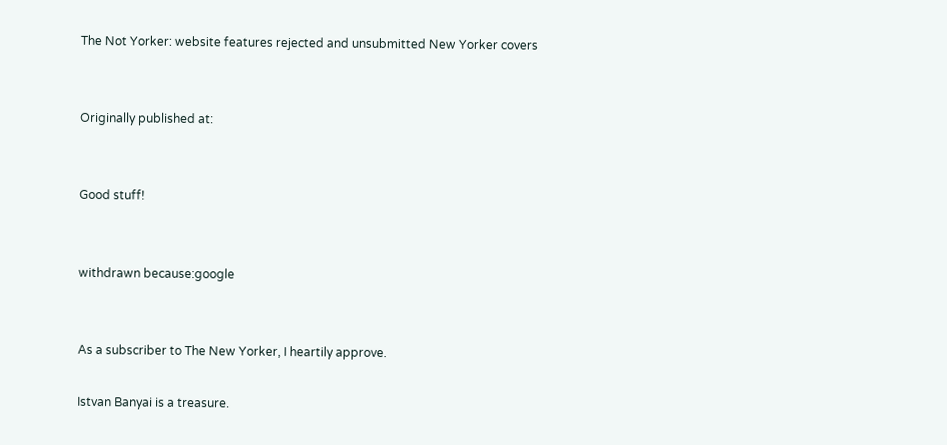The Not Yorker: website features rejected and unsubmitted New Yorker covers


Originally published at:


Good stuff!


withdrawn because:google


As a subscriber to The New Yorker, I heartily approve.

Istvan Banyai is a treasure.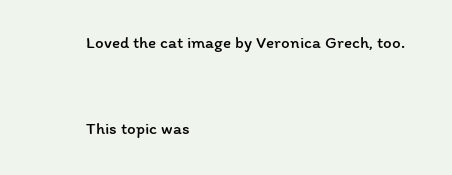Loved the cat image by Veronica Grech, too.


This topic was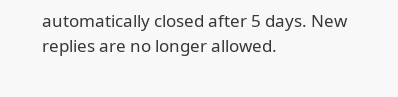automatically closed after 5 days. New replies are no longer allowed.